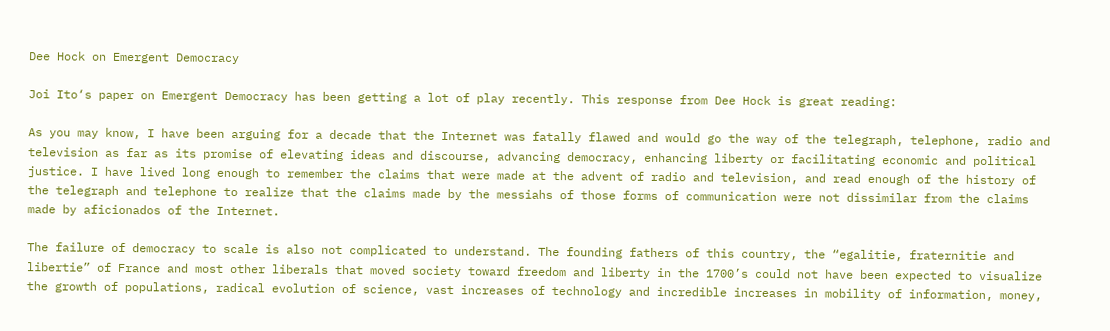Dee Hock on Emergent Democracy

Joi Ito‘s paper on Emergent Democracy has been getting a lot of play recently. This response from Dee Hock is great reading:

As you may know, I have been arguing for a decade that the Internet was fatally flawed and would go the way of the telegraph, telephone, radio and television as far as its promise of elevating ideas and discourse, advancing democracy, enhancing liberty or facilitating economic and political justice. I have lived long enough to remember the claims that were made at the advent of radio and television, and read enough of the history of the telegraph and telephone to realize that the claims made by the messiahs of those forms of communication were not dissimilar from the claims made by aficionados of the Internet.

The failure of democracy to scale is also not complicated to understand. The founding fathers of this country, the “egalitie, fraternitie and libertie” of France and most other liberals that moved society toward freedom and liberty in the 1700’s could not have been expected to visualize the growth of populations, radical evolution of science, vast increases of technology and incredible increases in mobility of information, money,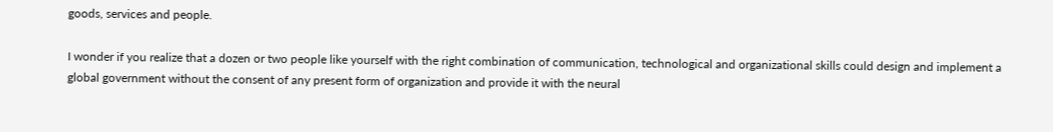goods, services and people.

I wonder if you realize that a dozen or two people like yourself with the right combination of communication, technological and organizational skills could design and implement a global government without the consent of any present form of organization and provide it with the neural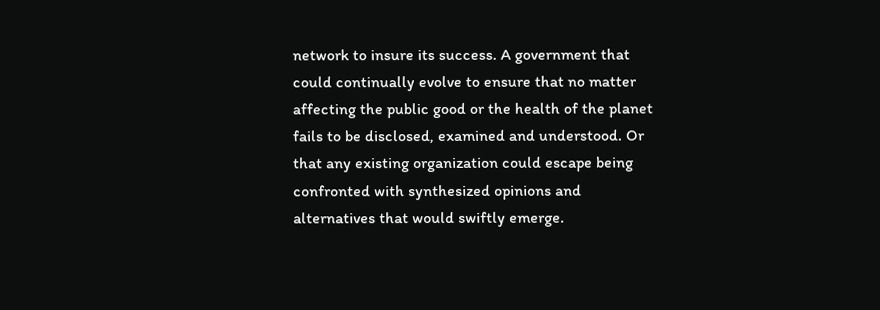network to insure its success. A government that could continually evolve to ensure that no matter affecting the public good or the health of the planet fails to be disclosed, examined and understood. Or that any existing organization could escape being confronted with synthesized opinions and alternatives that would swiftly emerge.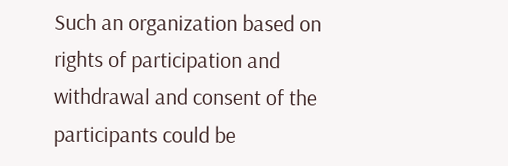Such an organization based on rights of participation and withdrawal and consent of the participants could be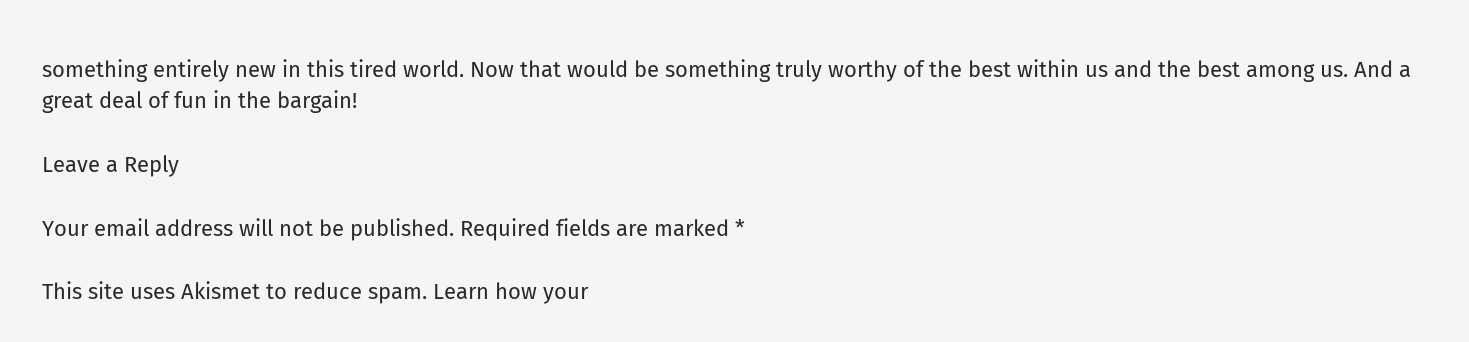something entirely new in this tired world. Now that would be something truly worthy of the best within us and the best among us. And a great deal of fun in the bargain!

Leave a Reply

Your email address will not be published. Required fields are marked *

This site uses Akismet to reduce spam. Learn how your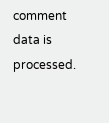comment data is processed.